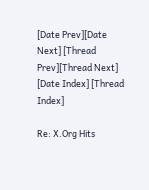[Date Prev][Date Next] [Thread Prev][Thread Next] [Date Index] [Thread Index]

Re: X.Org Hits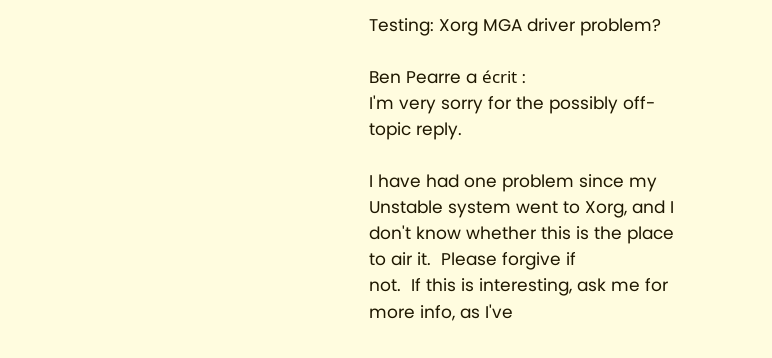Testing: Xorg MGA driver problem?

Ben Pearre a écrit :
I'm very sorry for the possibly off-topic reply.

I have had one problem since my Unstable system went to Xorg, and I
don't know whether this is the place to air it.  Please forgive if
not.  If this is interesting, ask me for more info, as I've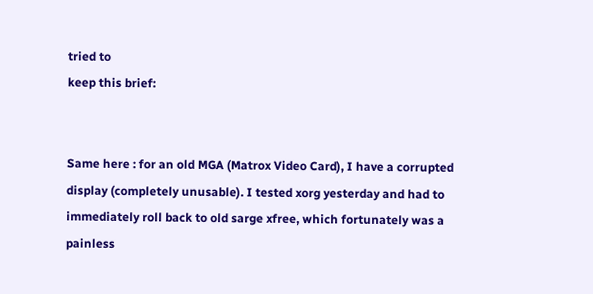tried to
keep this brief:


Same here : for an old MGA (Matrox Video Card), I have a corrupted display (completely unusable). I tested xorg yesterday and had to immediately roll back to old sarge xfree, which fortunately was a painless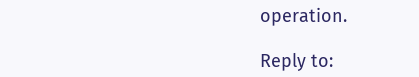operation.

Reply to: